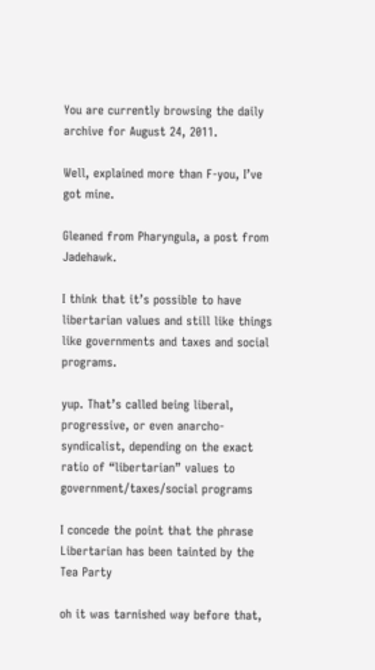You are currently browsing the daily archive for August 24, 2011.

Well, explained more than F-you, I’ve got mine.

Gleaned from Pharyngula, a post from Jadehawk.

I think that it’s possible to have libertarian values and still like things like governments and taxes and social programs.

yup. That’s called being liberal, progressive, or even anarcho-syndicalist, depending on the exact ratio of “libertarian” values to government/taxes/social programs

I concede the point that the phrase Libertarian has been tainted by the Tea Party

oh it was tarnished way before that,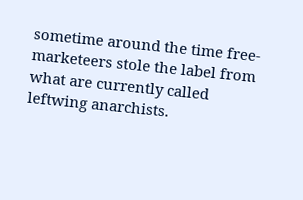sometime around the time free-marketeers stole the label from what are currently called leftwing anarchists.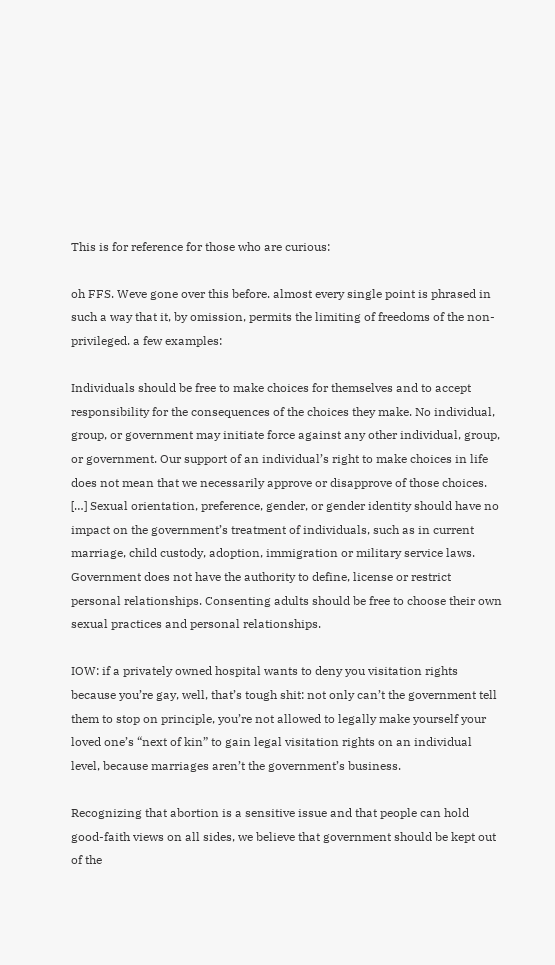This is for reference for those who are curious:

oh FFS. Weve gone over this before. almost every single point is phrased in such a way that it, by omission, permits the limiting of freedoms of the non-privileged. a few examples:

Individuals should be free to make choices for themselves and to accept responsibility for the consequences of the choices they make. No individual, group, or government may initiate force against any other individual, group, or government. Our support of an individual’s right to make choices in life does not mean that we necessarily approve or disapprove of those choices. […] Sexual orientation, preference, gender, or gender identity should have no impact on the government’s treatment of individuals, such as in current marriage, child custody, adoption, immigration or military service laws. Government does not have the authority to define, license or restrict personal relationships. Consenting adults should be free to choose their own sexual practices and personal relationships.

IOW: if a privately owned hospital wants to deny you visitation rights because you’re gay, well, that’s tough shit: not only can’t the government tell them to stop on principle, you’re not allowed to legally make yourself your loved one’s “next of kin” to gain legal visitation rights on an individual level, because marriages aren’t the government’s business.

Recognizing that abortion is a sensitive issue and that people can hold good-faith views on all sides, we believe that government should be kept out of the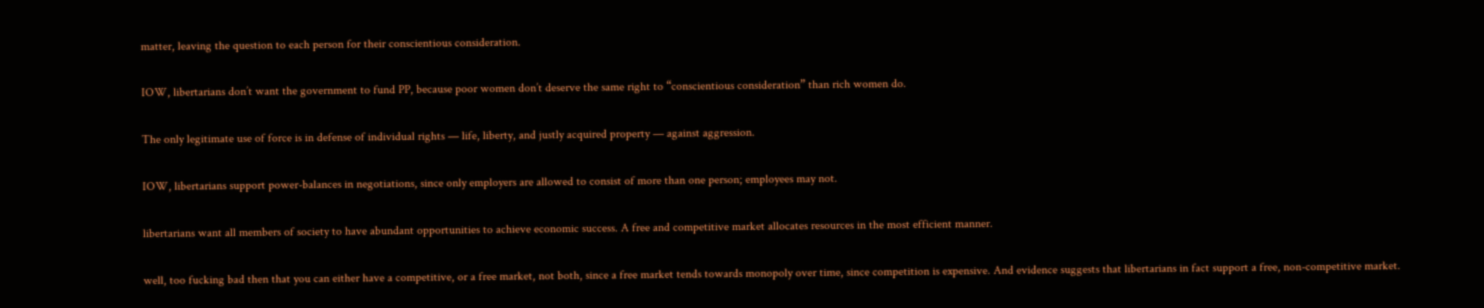matter, leaving the question to each person for their conscientious consideration.

IOW, libertarians don’t want the government to fund PP, because poor women don’t deserve the same right to “conscientious consideration” than rich women do.

The only legitimate use of force is in defense of individual rights — life, liberty, and justly acquired property — against aggression.

IOW, libertarians support power-balances in negotiations, since only employers are allowed to consist of more than one person; employees may not.

libertarians want all members of society to have abundant opportunities to achieve economic success. A free and competitive market allocates resources in the most efficient manner.

well, too fucking bad then that you can either have a competitive, or a free market, not both, since a free market tends towards monopoly over time, since competition is expensive. And evidence suggests that libertarians in fact support a free, non-competitive market.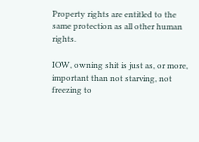Property rights are entitled to the same protection as all other human rights.

IOW, owning shit is just as, or more, important than not starving, not freezing to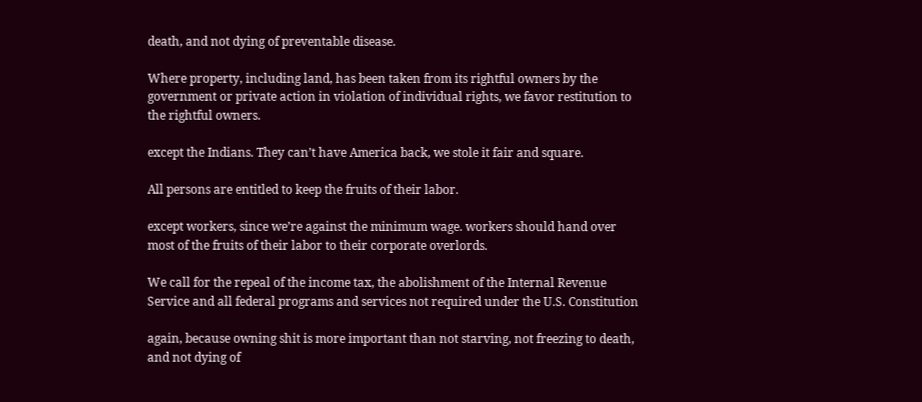death, and not dying of preventable disease.

Where property, including land, has been taken from its rightful owners by the government or private action in violation of individual rights, we favor restitution to the rightful owners.

except the Indians. They can’t have America back, we stole it fair and square.

All persons are entitled to keep the fruits of their labor.

except workers, since we’re against the minimum wage. workers should hand over most of the fruits of their labor to their corporate overlords.

We call for the repeal of the income tax, the abolishment of the Internal Revenue Service and all federal programs and services not required under the U.S. Constitution

again, because owning shit is more important than not starving, not freezing to death, and not dying of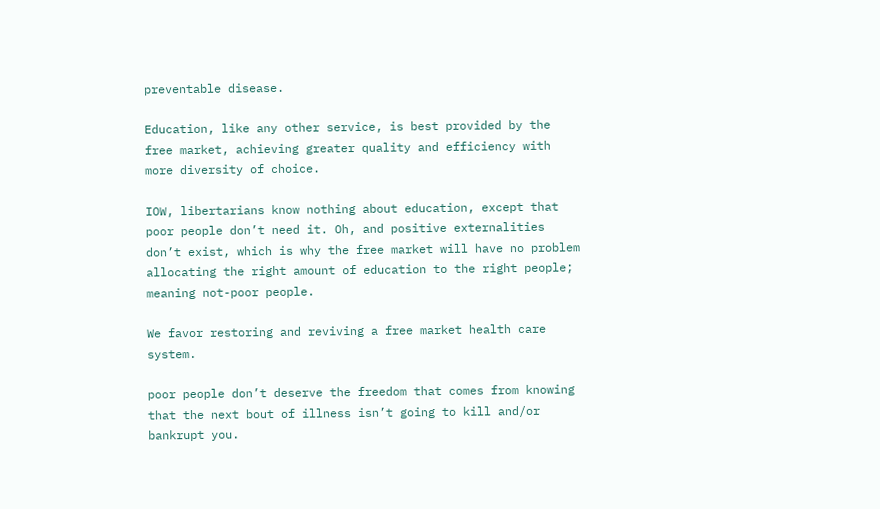preventable disease.

Education, like any other service, is best provided by the free market, achieving greater quality and efficiency with more diversity of choice.

IOW, libertarians know nothing about education, except that poor people don’t need it. Oh, and positive externalities don’t exist, which is why the free market will have no problem allocating the right amount of education to the right people; meaning not-poor people.

We favor restoring and reviving a free market health care system.

poor people don’t deserve the freedom that comes from knowing that the next bout of illness isn’t going to kill and/or bankrupt you.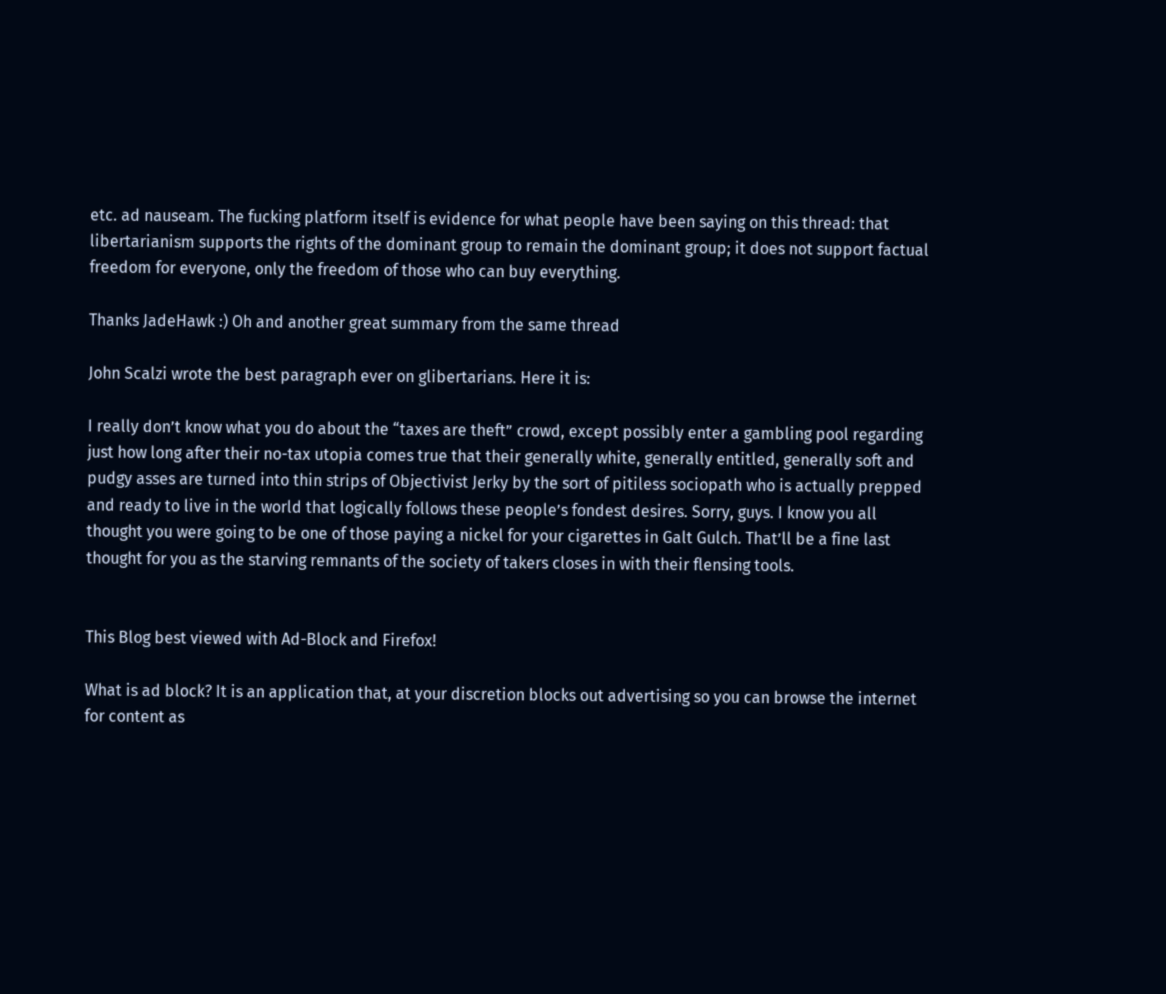etc. ad nauseam. The fucking platform itself is evidence for what people have been saying on this thread: that libertarianism supports the rights of the dominant group to remain the dominant group; it does not support factual freedom for everyone, only the freedom of those who can buy everything.

Thanks JadeHawk :) Oh and another great summary from the same thread

John Scalzi wrote the best paragraph ever on glibertarians. Here it is:

I really don’t know what you do about the “taxes are theft” crowd, except possibly enter a gambling pool regarding just how long after their no-tax utopia comes true that their generally white, generally entitled, generally soft and pudgy asses are turned into thin strips of Objectivist Jerky by the sort of pitiless sociopath who is actually prepped and ready to live in the world that logically follows these people’s fondest desires. Sorry, guys. I know you all thought you were going to be one of those paying a nickel for your cigarettes in Galt Gulch. That’ll be a fine last thought for you as the starving remnants of the society of takers closes in with their flensing tools.


This Blog best viewed with Ad-Block and Firefox!

What is ad block? It is an application that, at your discretion blocks out advertising so you can browse the internet for content as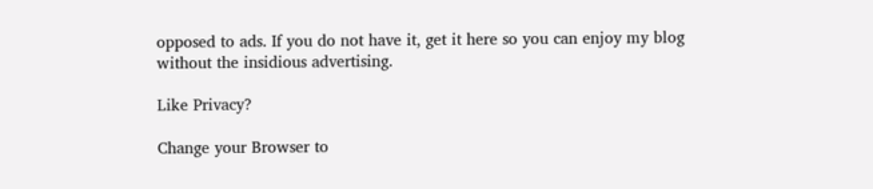opposed to ads. If you do not have it, get it here so you can enjoy my blog without the insidious advertising.

Like Privacy?

Change your Browser to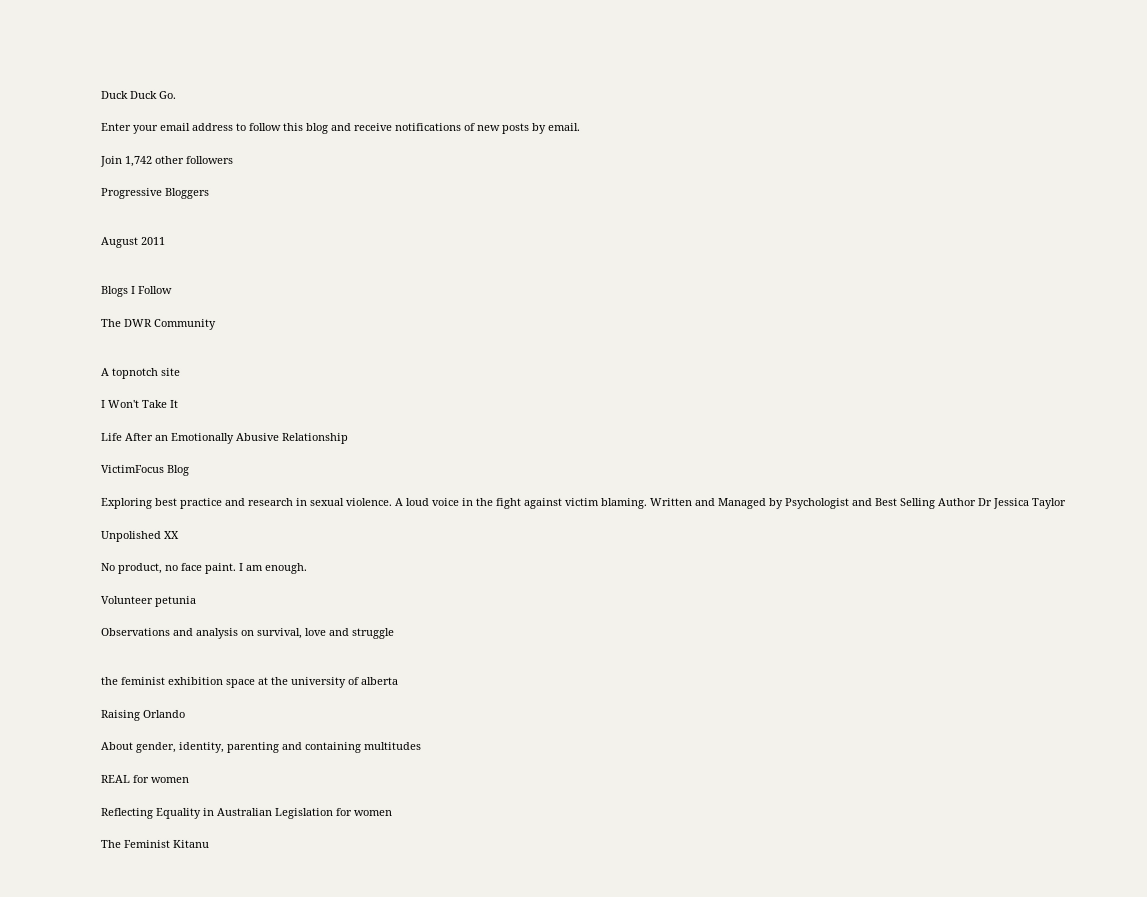Duck Duck Go.

Enter your email address to follow this blog and receive notifications of new posts by email.

Join 1,742 other followers

Progressive Bloggers


August 2011


Blogs I Follow

The DWR Community


A topnotch site

I Won't Take It

Life After an Emotionally Abusive Relationship

VictimFocus Blog

Exploring best practice and research in sexual violence. A loud voice in the fight against victim blaming. Written and Managed by Psychologist and Best Selling Author Dr Jessica Taylor

Unpolished XX

No product, no face paint. I am enough.

Volunteer petunia

Observations and analysis on survival, love and struggle


the feminist exhibition space at the university of alberta

Raising Orlando

About gender, identity, parenting and containing multitudes

REAL for women

Reflecting Equality in Australian Legislation for women

The Feminist Kitanu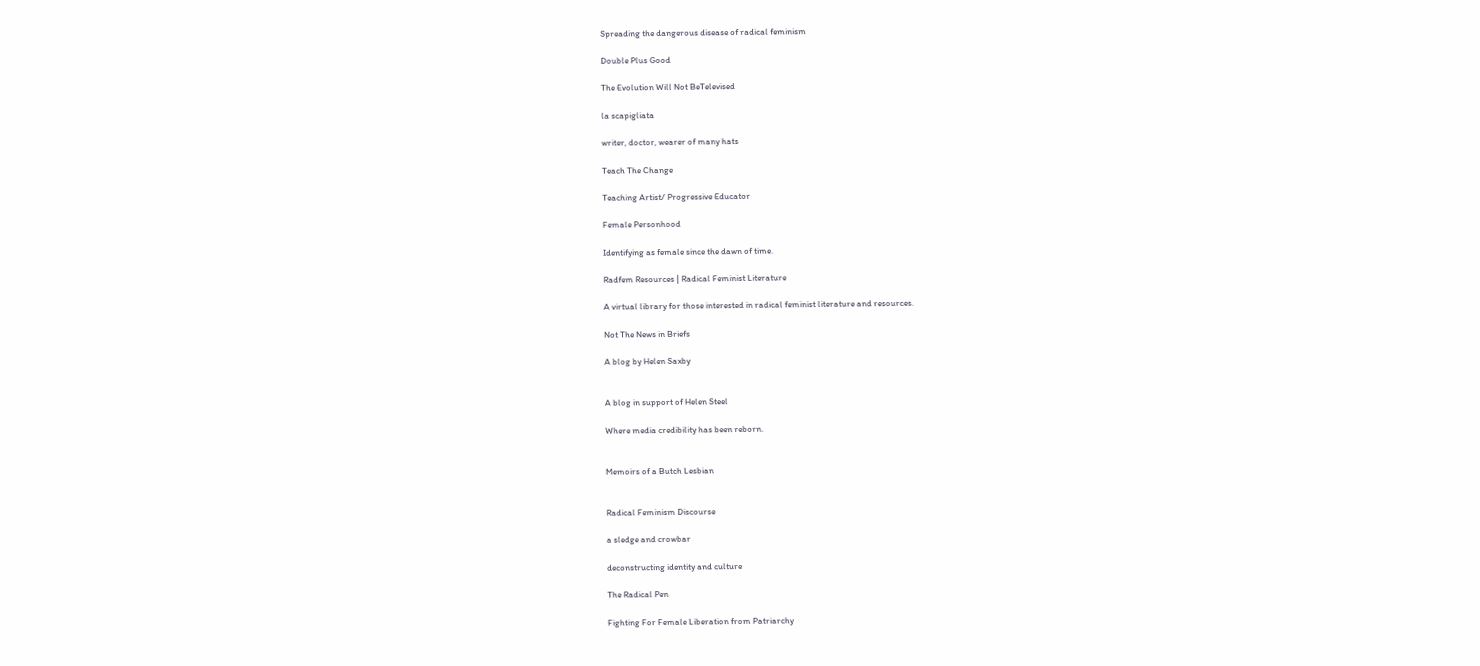Spreading the dangerous disease of radical feminism

Double Plus Good

The Evolution Will Not BeTelevised

la scapigliata

writer, doctor, wearer of many hats

Teach The Change

Teaching Artist/ Progressive Educator

Female Personhood

Identifying as female since the dawn of time.

Radfem Resources | Radical Feminist Literature

A virtual library for those interested in radical feminist literature and resources.

Not The News in Briefs

A blog by Helen Saxby


A blog in support of Helen Steel

Where media credibility has been reborn.


Memoirs of a Butch Lesbian


Radical Feminism Discourse

a sledge and crowbar

deconstructing identity and culture

The Radical Pen

Fighting For Female Liberation from Patriarchy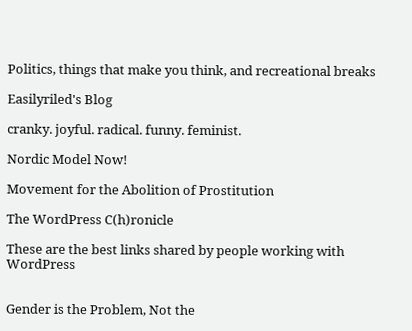Politics, things that make you think, and recreational breaks

Easilyriled's Blog

cranky. joyful. radical. funny. feminist.

Nordic Model Now!

Movement for the Abolition of Prostitution

The WordPress C(h)ronicle

These are the best links shared by people working with WordPress


Gender is the Problem, Not the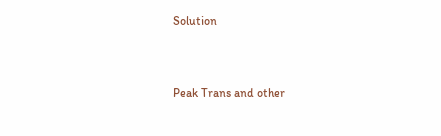Solution


Peak Trans and other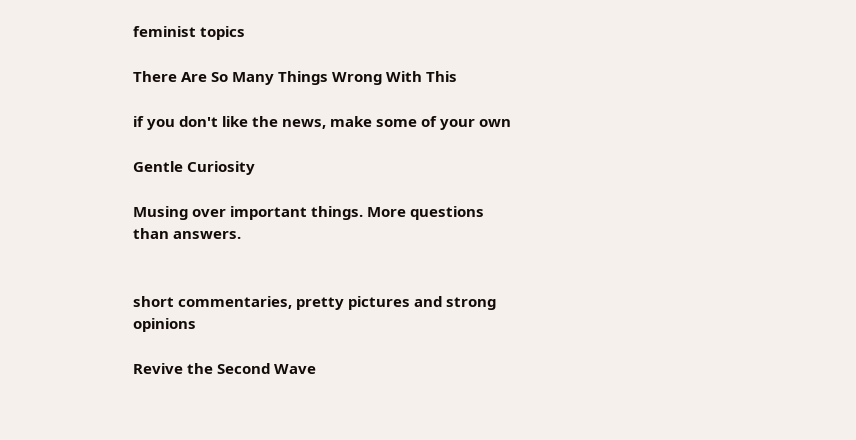feminist topics

There Are So Many Things Wrong With This

if you don't like the news, make some of your own

Gentle Curiosity

Musing over important things. More questions than answers.


short commentaries, pretty pictures and strong opinions

Revive the Second Wave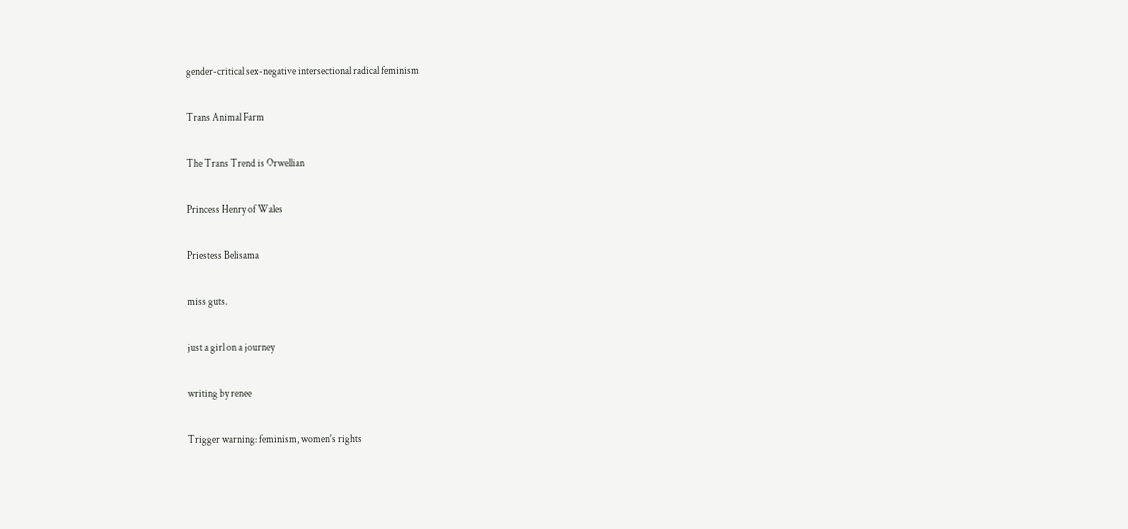gender-critical sex-negative intersectional radical feminism

Trans Animal Farm

The Trans Trend is Orwellian

Princess Henry of Wales

Priestess Belisama

miss guts.

just a girl on a journey

writing by renee

Trigger warning: feminism, women's rights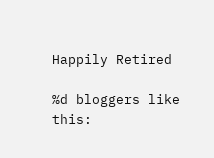Happily Retired

%d bloggers like this: